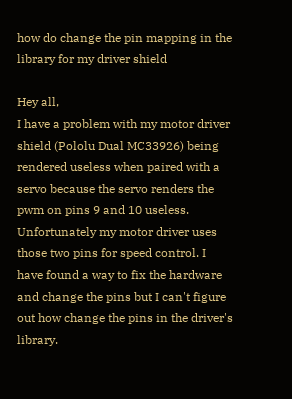how do change the pin mapping in the library for my driver shield

Hey all,
I have a problem with my motor driver shield (Pololu Dual MC33926) being rendered useless when paired with a servo because the servo renders the pwm on pins 9 and 10 useless. Unfortunately my motor driver uses those two pins for speed control. I have found a way to fix the hardware and change the pins but I can't figure out how change the pins in the driver's library.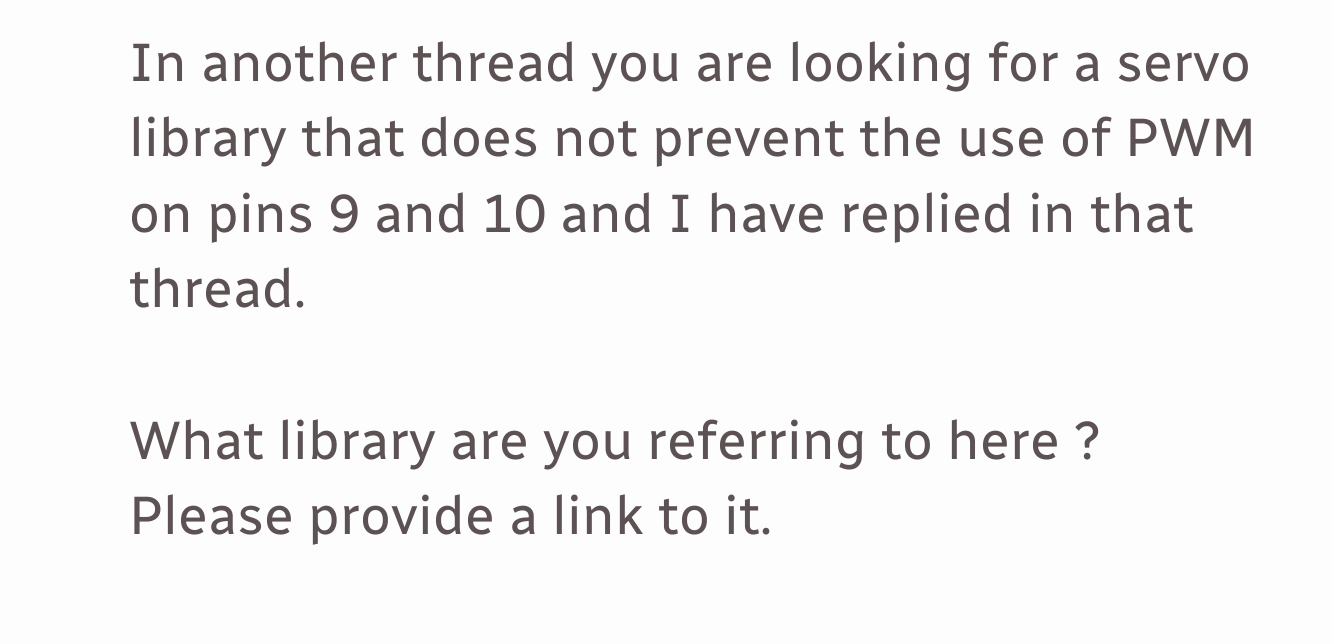In another thread you are looking for a servo library that does not prevent the use of PWM on pins 9 and 10 and I have replied in that thread.

What library are you referring to here ? Please provide a link to it.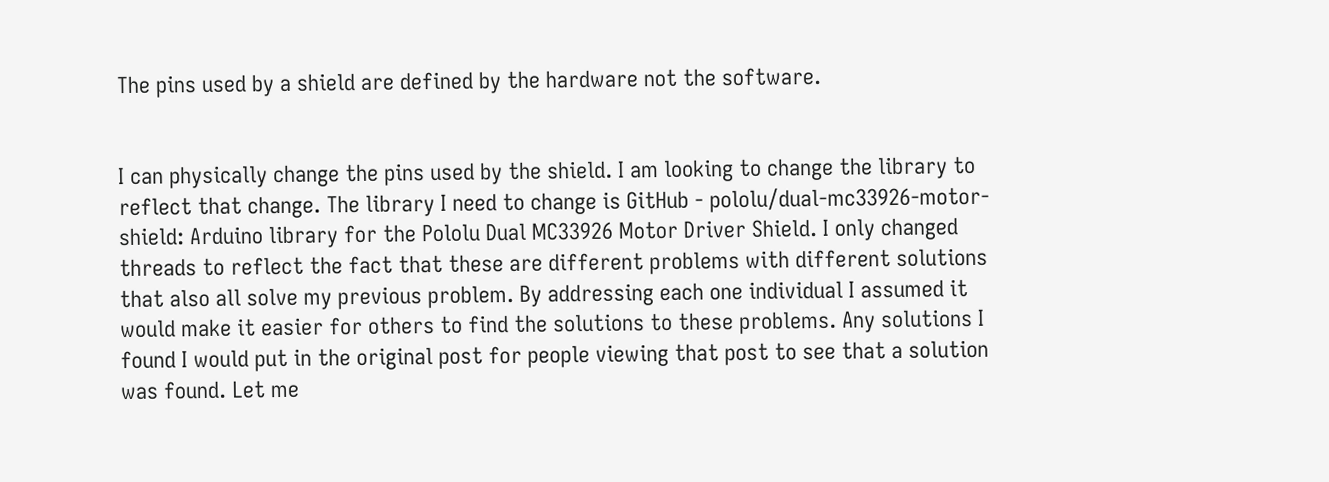The pins used by a shield are defined by the hardware not the software.


I can physically change the pins used by the shield. I am looking to change the library to reflect that change. The library I need to change is GitHub - pololu/dual-mc33926-motor-shield: Arduino library for the Pololu Dual MC33926 Motor Driver Shield. I only changed threads to reflect the fact that these are different problems with different solutions that also all solve my previous problem. By addressing each one individual I assumed it would make it easier for others to find the solutions to these problems. Any solutions I found I would put in the original post for people viewing that post to see that a solution was found. Let me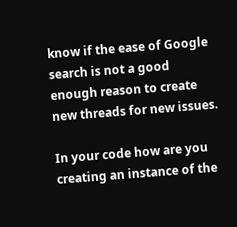know if the ease of Google search is not a good enough reason to create new threads for new issues.

In your code how are you creating an instance of the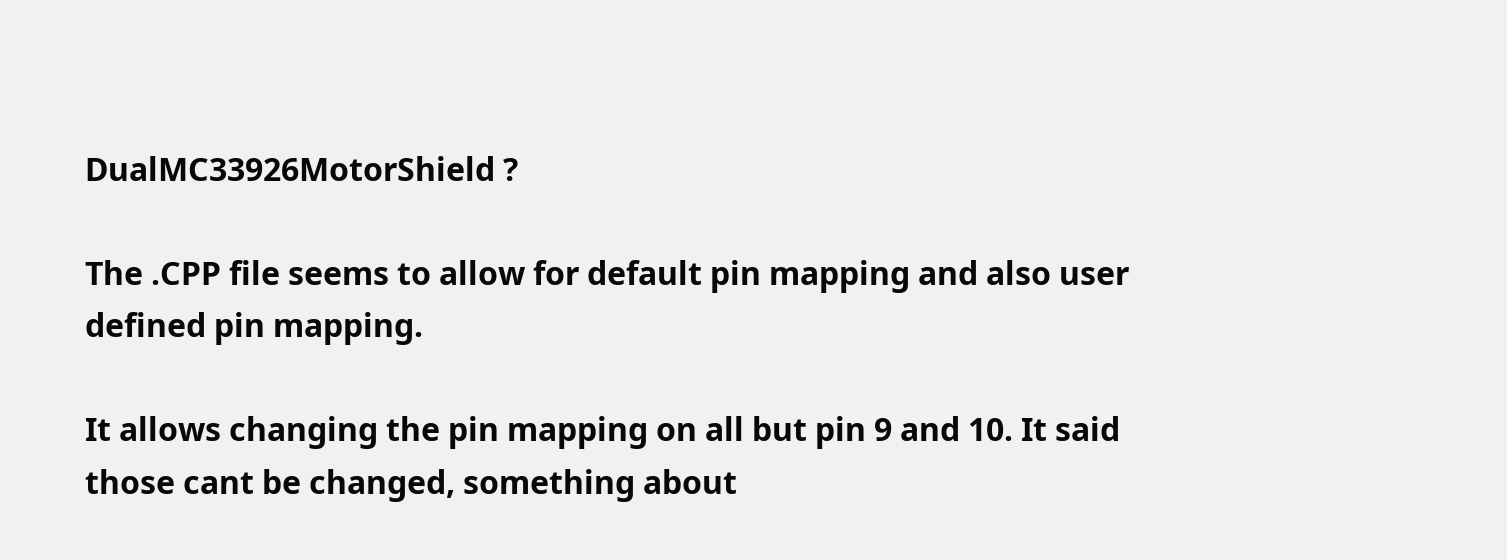DualMC33926MotorShield ?

The .CPP file seems to allow for default pin mapping and also user defined pin mapping.

It allows changing the pin mapping on all but pin 9 and 10. It said those cant be changed, something about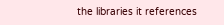the libraries it references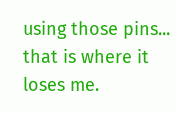using those pins... that is where it loses me.